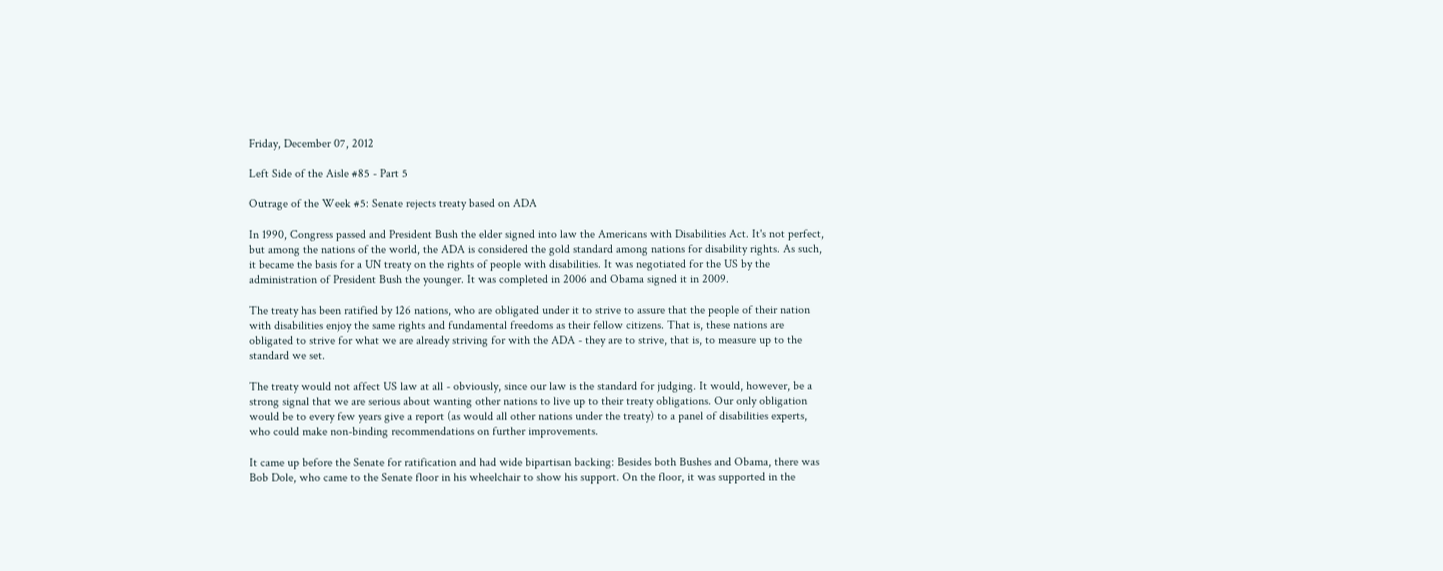Friday, December 07, 2012

Left Side of the Aisle #85 - Part 5

Outrage of the Week #5: Senate rejects treaty based on ADA

In 1990, Congress passed and President Bush the elder signed into law the Americans with Disabilities Act. It's not perfect, but among the nations of the world, the ADA is considered the gold standard among nations for disability rights. As such, it became the basis for a UN treaty on the rights of people with disabilities. It was negotiated for the US by the administration of President Bush the younger. It was completed in 2006 and Obama signed it in 2009.

The treaty has been ratified by 126 nations, who are obligated under it to strive to assure that the people of their nation with disabilities enjoy the same rights and fundamental freedoms as their fellow citizens. That is, these nations are obligated to strive for what we are already striving for with the ADA - they are to strive, that is, to measure up to the standard we set.

The treaty would not affect US law at all - obviously, since our law is the standard for judging. It would, however, be a strong signal that we are serious about wanting other nations to live up to their treaty obligations. Our only obligation would be to every few years give a report (as would all other nations under the treaty) to a panel of disabilities experts, who could make non-binding recommendations on further improvements.

It came up before the Senate for ratification and had wide bipartisan backing: Besides both Bushes and Obama, there was Bob Dole, who came to the Senate floor in his wheelchair to show his support. On the floor, it was supported in the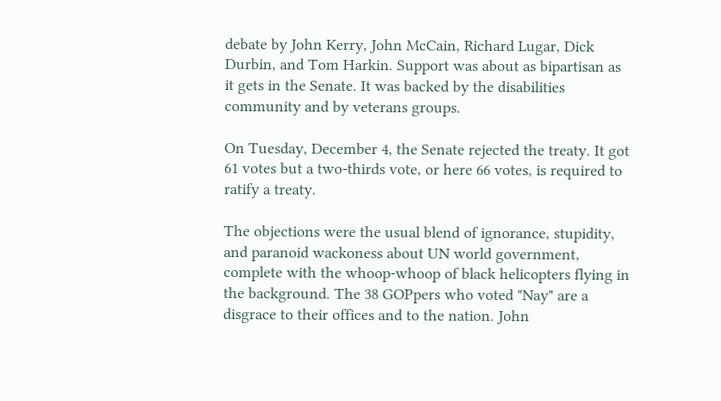debate by John Kerry, John McCain, Richard Lugar, Dick Durbin, and Tom Harkin. Support was about as bipartisan as it gets in the Senate. It was backed by the disabilities community and by veterans groups.

On Tuesday, December 4, the Senate rejected the treaty. It got 61 votes but a two-thirds vote, or here 66 votes, is required to ratify a treaty.

The objections were the usual blend of ignorance, stupidity, and paranoid wackoness about UN world government, complete with the whoop-whoop of black helicopters flying in the background. The 38 GOPpers who voted "Nay" are a disgrace to their offices and to the nation. John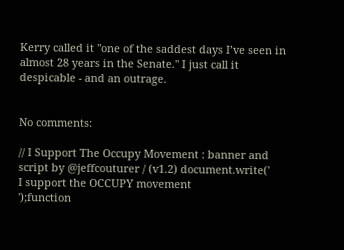Kerry called it "one of the saddest days I’ve seen in almost 28 years in the Senate." I just call it despicable - and an outrage.


No comments:

// I Support The Occupy Movement : banner and script by @jeffcouturer / (v1.2) document.write('
I support the OCCUPY movement
');function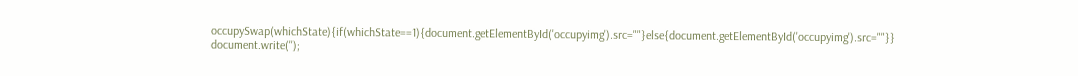occupySwap(whichState){if(whichState==1){document.getElementById('occupyimg').src=""}else{document.getElementById('occupyimg').src=""}} document.write('');